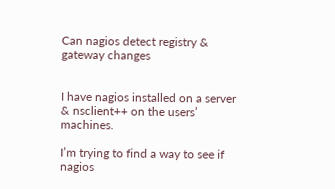Can nagios detect registry & gateway changes


I have nagios installed on a server & nsclient++ on the users’ machines.

I’m trying to find a way to see if nagios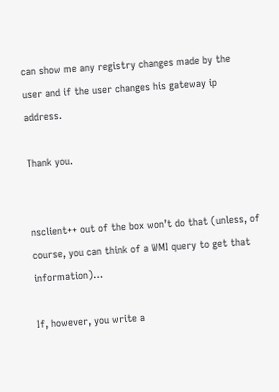can show me any registry changes made by the user and if the user changes his gateway ip address.

Thank you.


nsclient++ out of the box won’t do that (unless, of course, you can think of a WMI query to get that information)…

If, however, you write a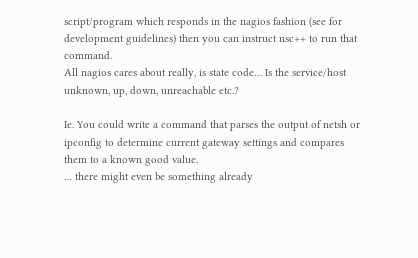script/program which responds in the nagios fashion (see for development guidelines) then you can instruct nsc++ to run that command.
All nagios cares about really, is state code… Is the service/host unknown, up, down, unreachable etc.?

Ie. You could write a command that parses the output of netsh or ipconfig to determine current gateway settings and compares them to a known good value.
… there might even be something already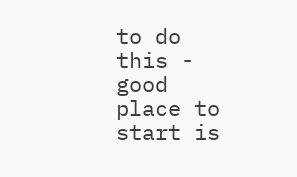to do this - good place to start is